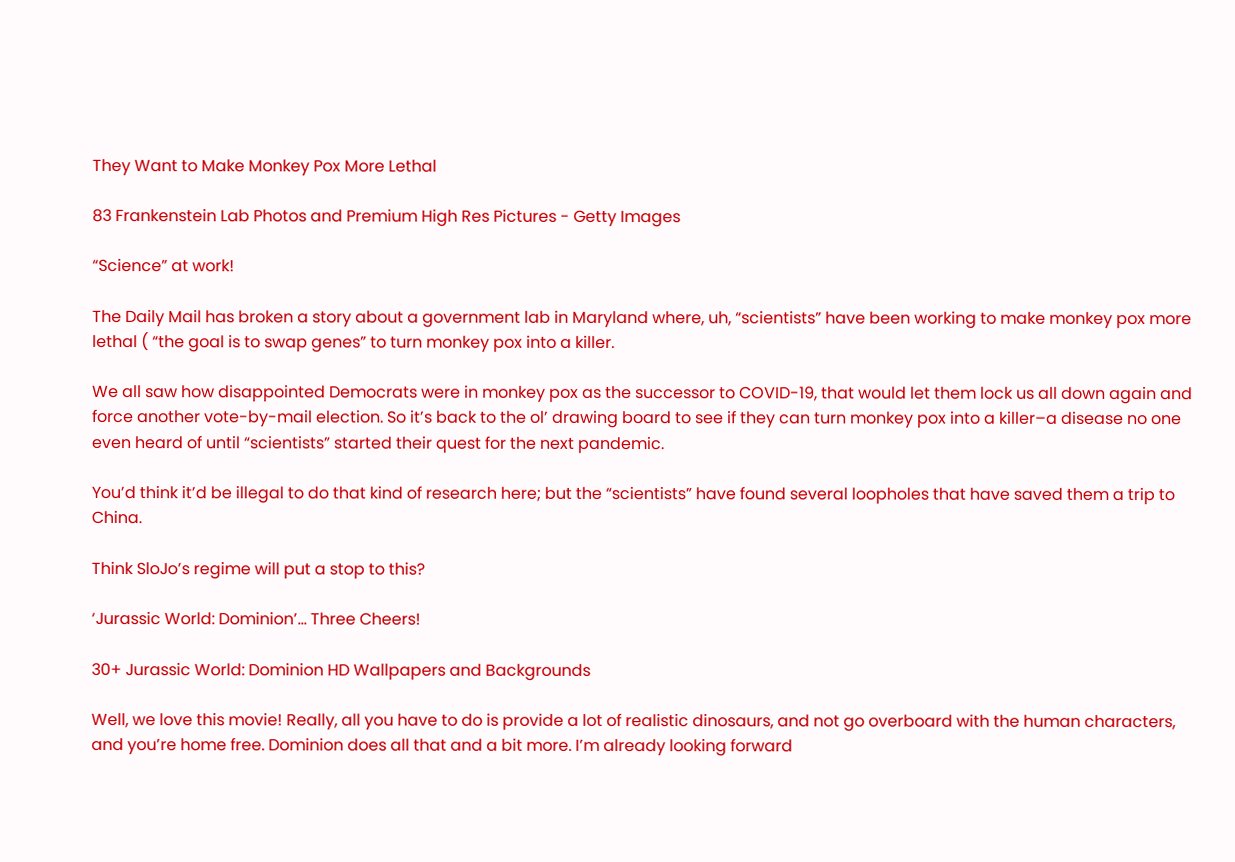They Want to Make Monkey Pox More Lethal

83 Frankenstein Lab Photos and Premium High Res Pictures - Getty Images

“Science” at work!

The Daily Mail has broken a story about a government lab in Maryland where, uh, “scientists” have been working to make monkey pox more lethal ( “the goal is to swap genes” to turn monkey pox into a killer.

We all saw how disappointed Democrats were in monkey pox as the successor to COVID-19, that would let them lock us all down again and force another vote-by-mail election. So it’s back to the ol’ drawing board to see if they can turn monkey pox into a killer–a disease no one even heard of until “scientists” started their quest for the next pandemic.

You’d think it’d be illegal to do that kind of research here; but the “scientists” have found several loopholes that have saved them a trip to China.

Think SloJo’s regime will put a stop to this?

‘Jurassic World: Dominion’… Three Cheers!

30+ Jurassic World: Dominion HD Wallpapers and Backgrounds

Well, we love this movie! Really, all you have to do is provide a lot of realistic dinosaurs, and not go overboard with the human characters, and you’re home free. Dominion does all that and a bit more. I’m already looking forward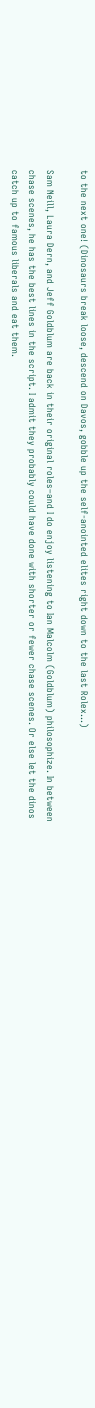to the next one! (Dinosaurs break loose, descend on Davos, gobble up the self-anointed elites right down to the last Rolex…)

Sam Neill, Laura Dern, and Jeff Goldblum are back in their original roles–and I do enjoy listening to Ian Malcolm (Goldblum) philosophize. In between chase scenes, he has the best lines in the script. I admit they probably could have done with shorter or fewer chase scenes. Or else let the dinos catch up to famous liberals and eat them.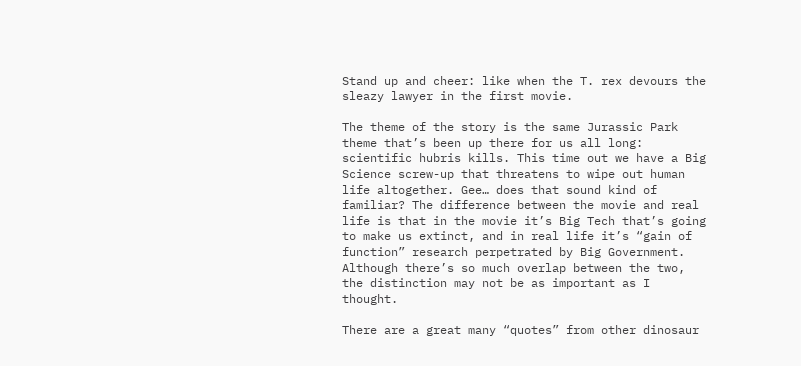Stand up and cheer: like when the T. rex devours the sleazy lawyer in the first movie.

The theme of the story is the same Jurassic Park theme that’s been up there for us all long: scientific hubris kills. This time out we have a Big Science screw-up that threatens to wipe out human life altogether. Gee… does that sound kind of familiar? The difference between the movie and real life is that in the movie it’s Big Tech that’s going to make us extinct, and in real life it’s “gain of function” research perpetrated by Big Government. Although there’s so much overlap between the two, the distinction may not be as important as I thought.

There are a great many “quotes” from other dinosaur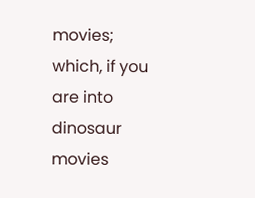movies; which, if you are into dinosaur movies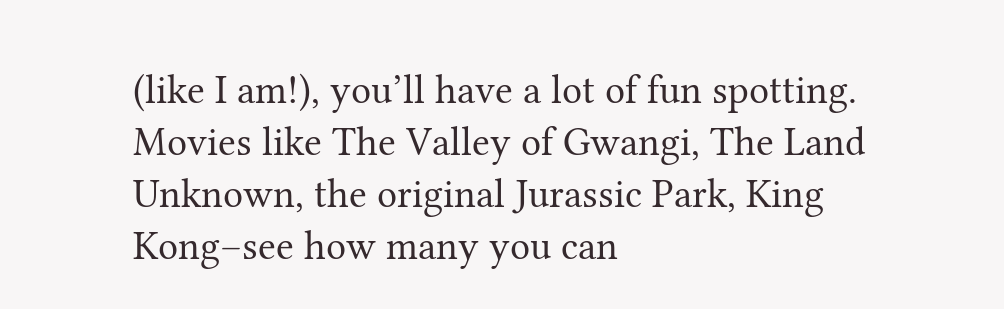(like I am!), you’ll have a lot of fun spotting. Movies like The Valley of Gwangi, The Land Unknown, the original Jurassic Park, King Kong–see how many you can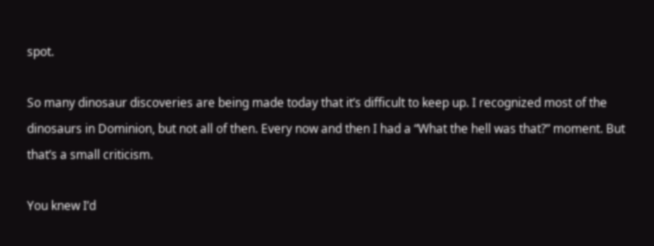spot.

So many dinosaur discoveries are being made today that it’s difficult to keep up. I recognized most of the dinosaurs in Dominion, but not all of then. Every now and then I had a “What the hell was that?” moment. But that’s a small criticism.

You knew I’d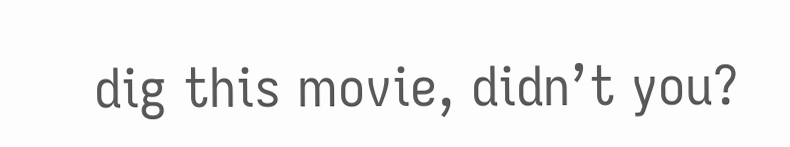dig this movie, didn’t you?